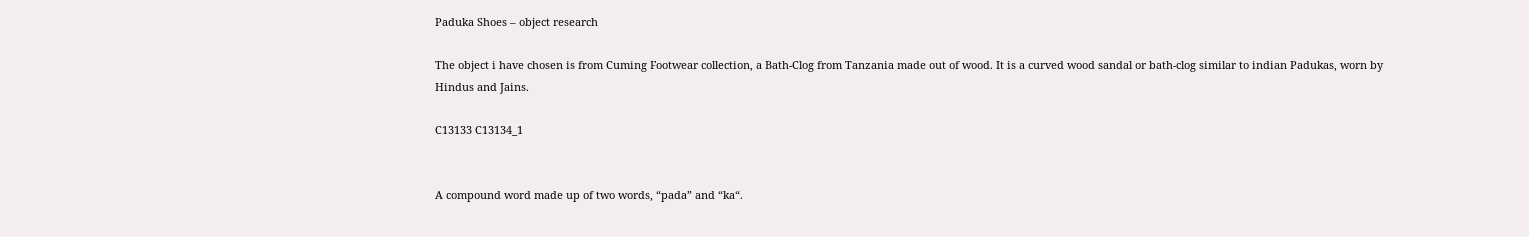Paduka Shoes – object research

The object i have chosen is from Cuming Footwear collection, a Bath-Clog from Tanzania made out of wood. It is a curved wood sandal or bath-clog similar to indian Padukas, worn by Hindus and Jains.

C13133 C13134_1


A compound word made up of two words, “pada” and “ka“.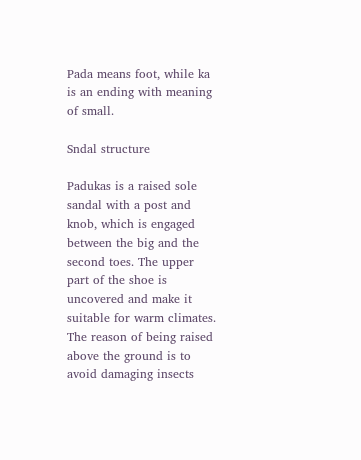Pada means foot, while ka is an ending with meaning of small.

Sndal structure

Padukas is a raised sole sandal with a post and knob, which is engaged between the big and the second toes. The upper part of the shoe is uncovered and make it suitable for warm climates. The reason of being raised above the ground is to avoid damaging insects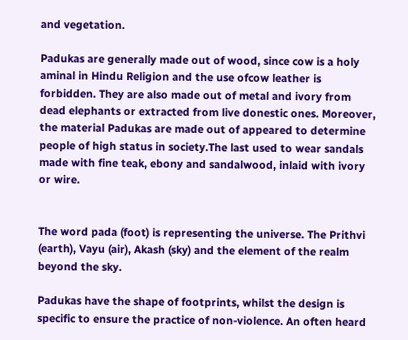and vegetation.

Padukas are generally made out of wood, since cow is a holy aminal in Hindu Religion and the use ofcow leather is forbidden. They are also made out of metal and ivory from dead elephants or extracted from live donestic ones. Moreover, the material Padukas are made out of appeared to determine people of high status in society.The last used to wear sandals made with fine teak, ebony and sandalwood, inlaid with ivory or wire.


The word pada (foot) is representing the universe. The Prithvi (earth), Vayu (air), Akash (sky) and the element of the realm beyond the sky.

Padukas have the shape of footprints, whilst the design is specific to ensure the practice of non-violence. An often heard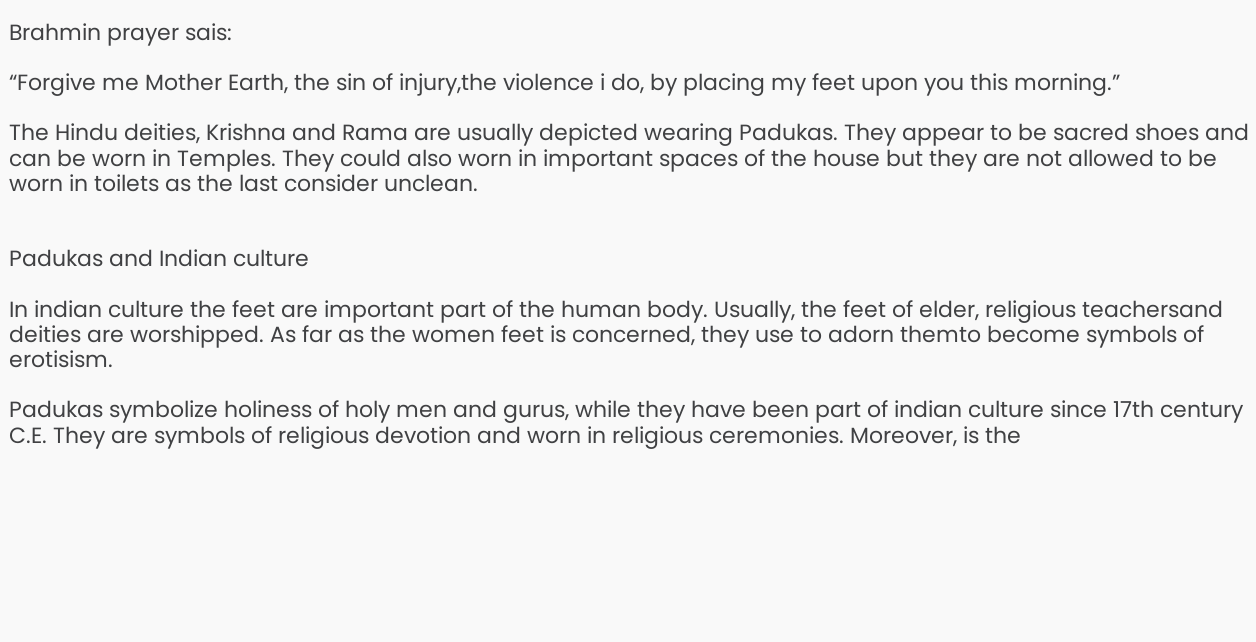Brahmin prayer sais:

“Forgive me Mother Earth, the sin of injury,the violence i do, by placing my feet upon you this morning.”

The Hindu deities, Krishna and Rama are usually depicted wearing Padukas. They appear to be sacred shoes and can be worn in Temples. They could also worn in important spaces of the house but they are not allowed to be worn in toilets as the last consider unclean.


Padukas and Indian culture

In indian culture the feet are important part of the human body. Usually, the feet of elder, religious teachersand deities are worshipped. As far as the women feet is concerned, they use to adorn themto become symbols of erotisism.

Padukas symbolize holiness of holy men and gurus, while they have been part of indian culture since 17th century C.E. They are symbols of religious devotion and worn in religious ceremonies. Moreover, is the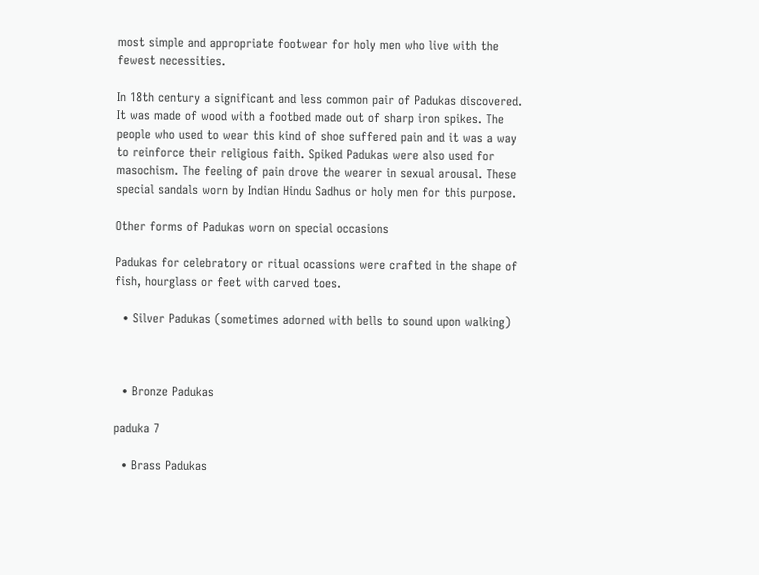most simple and appropriate footwear for holy men who live with the fewest necessities.

In 18th century a significant and less common pair of Padukas discovered. It was made of wood with a footbed made out of sharp iron spikes. The people who used to wear this kind of shoe suffered pain and it was a way to reinforce their religious faith. Spiked Padukas were also used for masochism. The feeling of pain drove the wearer in sexual arousal. These special sandals worn by Indian Hindu Sadhus or holy men for this purpose.

Other forms of Padukas worn on special occasions

Padukas for celebratory or ritual ocassions were crafted in the shape of fish, hourglass or feet with carved toes.

  • Silver Padukas (sometimes adorned with bells to sound upon walking)



  • Bronze Padukas

paduka 7

  • Brass Padukas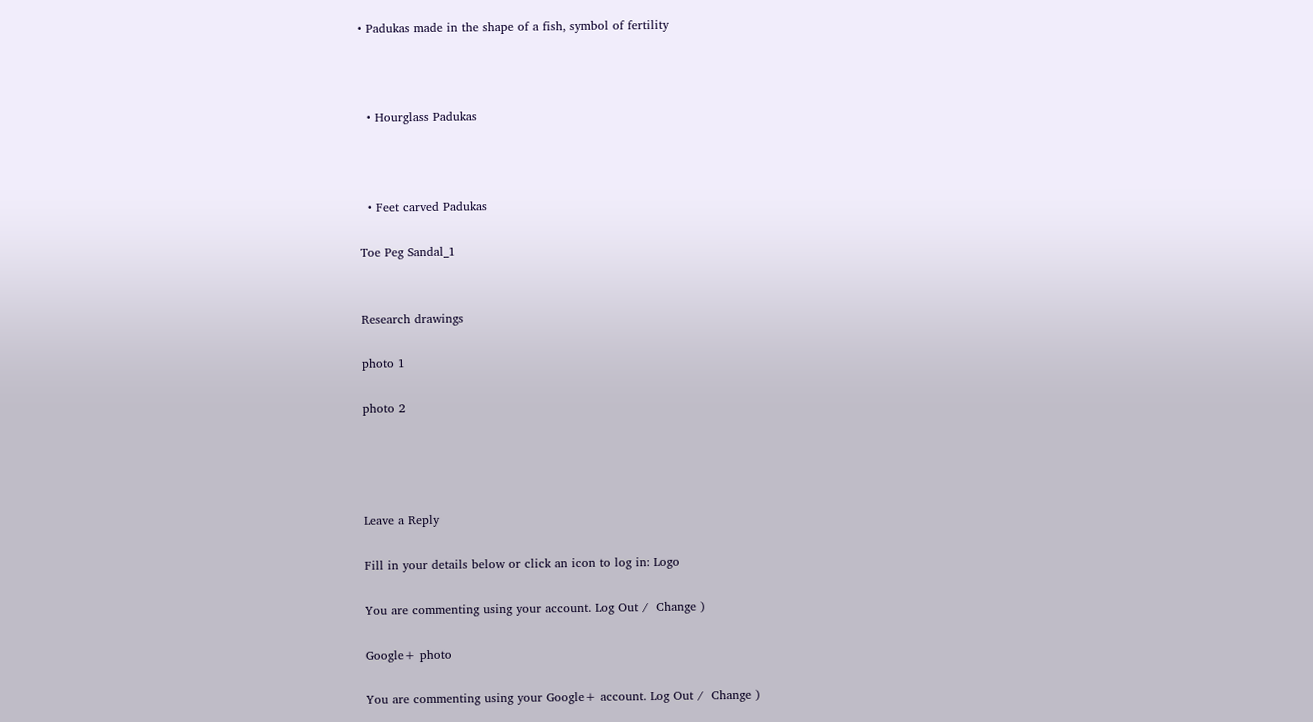• Padukas made in the shape of a fish, symbol of fertility



  • Hourglass Padukas



  • Feet carved Padukas

Toe Peg Sandal_1


Research drawings

photo 1

photo 2




Leave a Reply

Fill in your details below or click an icon to log in: Logo

You are commenting using your account. Log Out /  Change )

Google+ photo

You are commenting using your Google+ account. Log Out /  Change )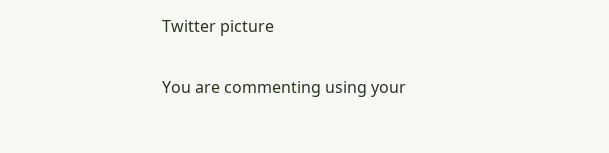Twitter picture

You are commenting using your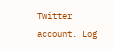Twitter account. Log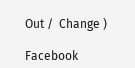Out /  Change )

Facebook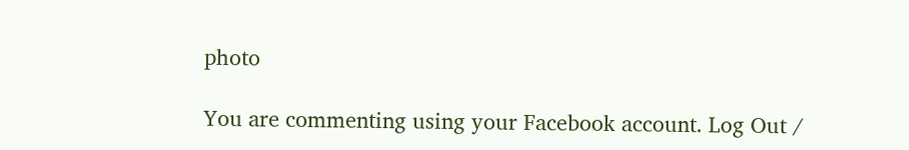photo

You are commenting using your Facebook account. Log Out /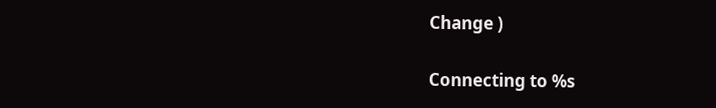Change )

Connecting to %s